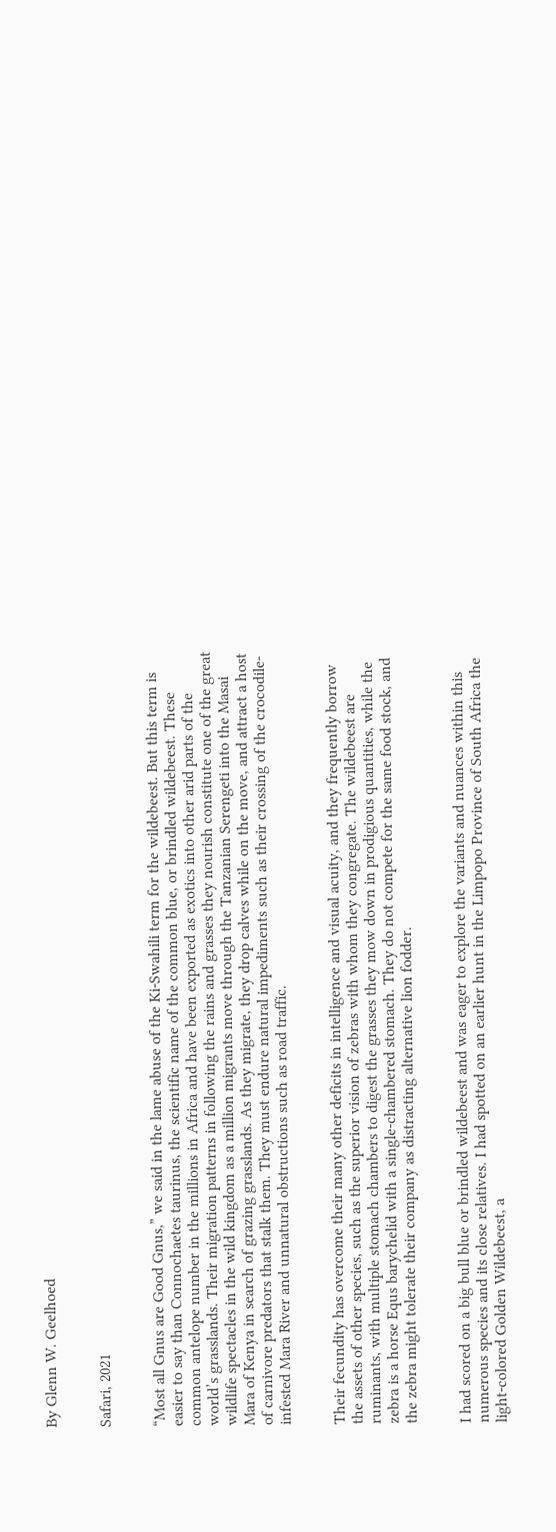By Glenn W. Geelhoed


Safari, 2021


“Most all Gnus are Good Gnus,” we said in the lame abuse of the Ki-Swahili term for the wildebeest. But this term is easier to say than Connochaetes taurinus, the scientific name of the common blue, or brindled wildebeest. These common antelope number in the millions in Africa and have been exported as exotics into other arid parts of the world’s grasslands. Their migration patterns in following the rains and grasses they nourish constitute one of the great wildlife spectacles in the wild kingdom as a million migrants move through the Tanzanian Serengeti into the Masai Mara of Kenya in search of grazing grasslands. As they migrate, they drop calves while on the move, and attract a host of carnivore predators that stalk them. They must endure natural impediments such as their crossing of the crocodile-infested Mara River and unnatural obstructions such as road traffic.


Their fecundity has overcome their many other deficits in intelligence and visual acuity, and they frequently borrow the assets of other species, such as the superior vision of zebras with whom they congregate. The wildebeest are ruminants, with multiple stomach chambers to digest the grasses they mow down in prodigious quantities, while the zebra is a horse Equs barychelid with a single-chambered stomach. They do not compete for the same food stock, and the zebra might tolerate their company as distracting alternative lion fodder.


I had scored on a big bull blue or brindled wildebeest and was eager to explore the variants and nuances within this numerous species and its close relatives. I had spotted on an earlier hunt in the Limpopo Province of South Africa the light-colored Golden Wildebeest, a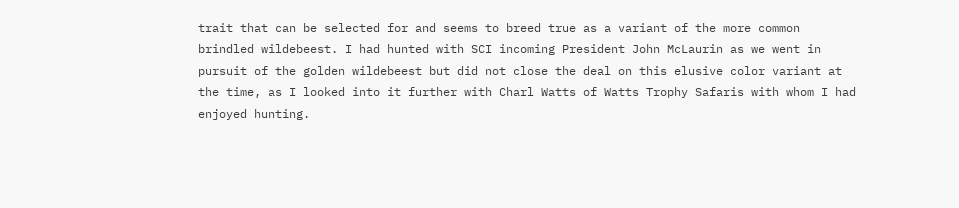trait that can be selected for and seems to breed true as a variant of the more common brindled wildebeest. I had hunted with SCI incoming President John McLaurin as we went in pursuit of the golden wildebeest but did not close the deal on this elusive color variant at the time, as I looked into it further with Charl Watts of Watts Trophy Safaris with whom I had enjoyed hunting.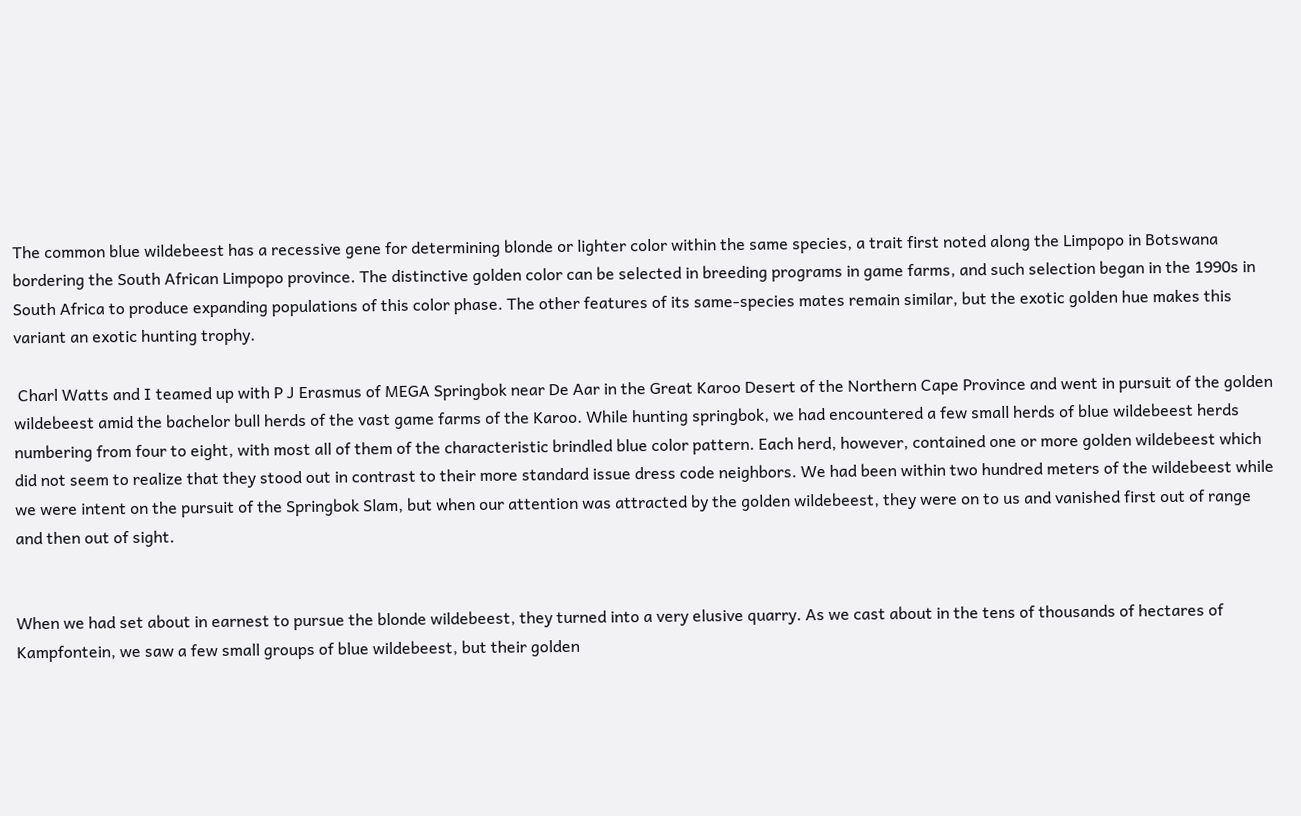The common blue wildebeest has a recessive gene for determining blonde or lighter color within the same species, a trait first noted along the Limpopo in Botswana bordering the South African Limpopo province. The distinctive golden color can be selected in breeding programs in game farms, and such selection began in the 1990s in South Africa to produce expanding populations of this color phase. The other features of its same-species mates remain similar, but the exotic golden hue makes this variant an exotic hunting trophy.

 Charl Watts and I teamed up with P J Erasmus of MEGA Springbok near De Aar in the Great Karoo Desert of the Northern Cape Province and went in pursuit of the golden wildebeest amid the bachelor bull herds of the vast game farms of the Karoo. While hunting springbok, we had encountered a few small herds of blue wildebeest herds numbering from four to eight, with most all of them of the characteristic brindled blue color pattern. Each herd, however, contained one or more golden wildebeest which did not seem to realize that they stood out in contrast to their more standard issue dress code neighbors. We had been within two hundred meters of the wildebeest while we were intent on the pursuit of the Springbok Slam, but when our attention was attracted by the golden wildebeest, they were on to us and vanished first out of range and then out of sight.


When we had set about in earnest to pursue the blonde wildebeest, they turned into a very elusive quarry. As we cast about in the tens of thousands of hectares of Kampfontein, we saw a few small groups of blue wildebeest, but their golden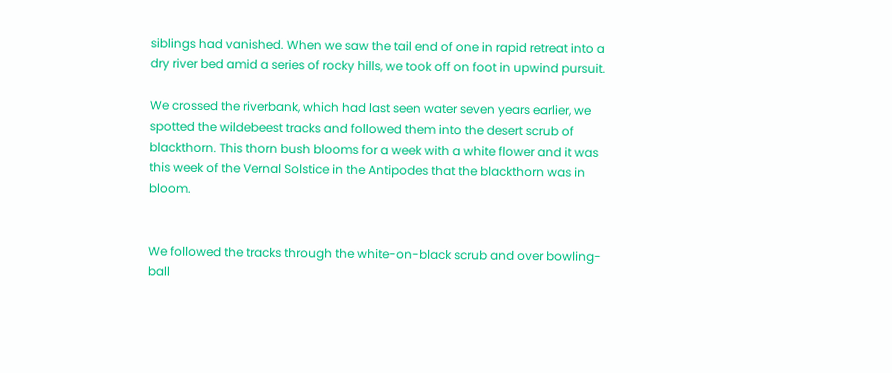siblings had vanished. When we saw the tail end of one in rapid retreat into a dry river bed amid a series of rocky hills, we took off on foot in upwind pursuit.

We crossed the riverbank, which had last seen water seven years earlier, we spotted the wildebeest tracks and followed them into the desert scrub of blackthorn. This thorn bush blooms for a week with a white flower and it was this week of the Vernal Solstice in the Antipodes that the blackthorn was in bloom.


We followed the tracks through the white-on-black scrub and over bowling-ball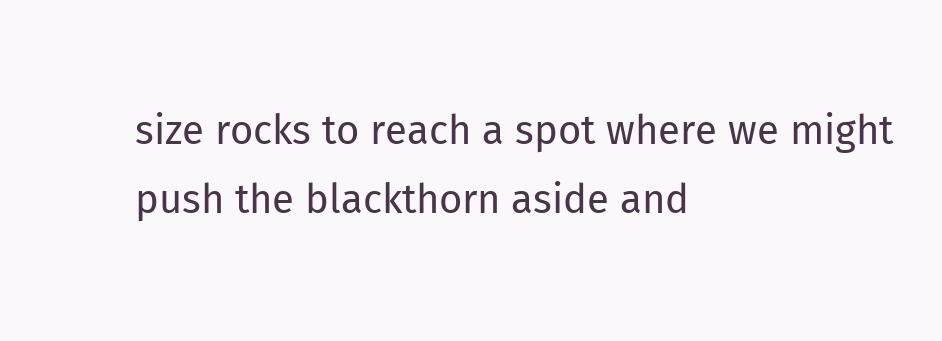size rocks to reach a spot where we might push the blackthorn aside and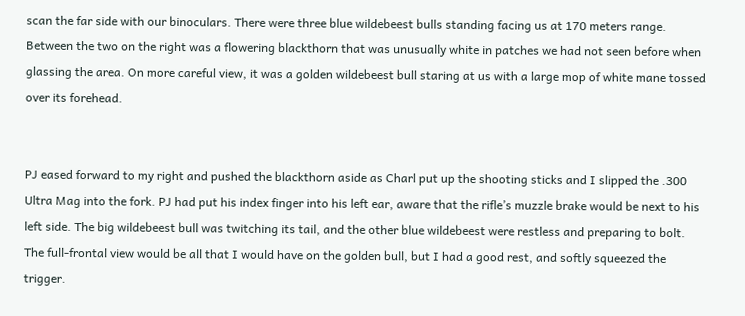scan the far side with our binoculars. There were three blue wildebeest bulls standing facing us at 170 meters range. Between the two on the right was a flowering blackthorn that was unusually white in patches we had not seen before when glassing the area. On more careful view, it was a golden wildebeest bull staring at us with a large mop of white mane tossed over its forehead.


PJ eased forward to my right and pushed the blackthorn aside as Charl put up the shooting sticks and I slipped the .300 Ultra Mag into the fork. PJ had put his index finger into his left ear, aware that the rifle’s muzzle brake would be next to his left side. The big wildebeest bull was twitching its tail, and the other blue wildebeest were restless and preparing to bolt. The full-frontal view would be all that I would have on the golden bull, but I had a good rest, and softly squeezed the    trigger.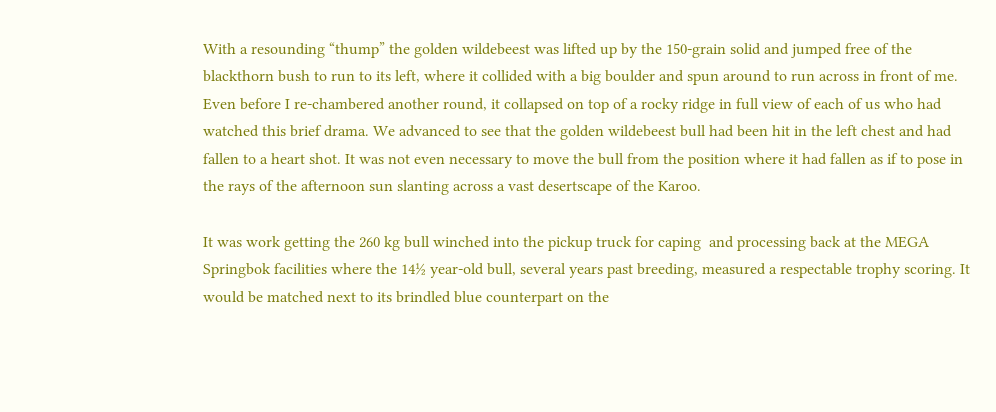With a resounding “thump” the golden wildebeest was lifted up by the 150-grain solid and jumped free of the blackthorn bush to run to its left, where it collided with a big boulder and spun around to run across in front of me. Even before I re-chambered another round, it collapsed on top of a rocky ridge in full view of each of us who had watched this brief drama. We advanced to see that the golden wildebeest bull had been hit in the left chest and had fallen to a heart shot. It was not even necessary to move the bull from the position where it had fallen as if to pose in the rays of the afternoon sun slanting across a vast desertscape of the Karoo.

It was work getting the 260 kg bull winched into the pickup truck for caping  and processing back at the MEGA Springbok facilities where the 14½ year-old bull, several years past breeding, measured a respectable trophy scoring. It would be matched next to its brindled blue counterpart on the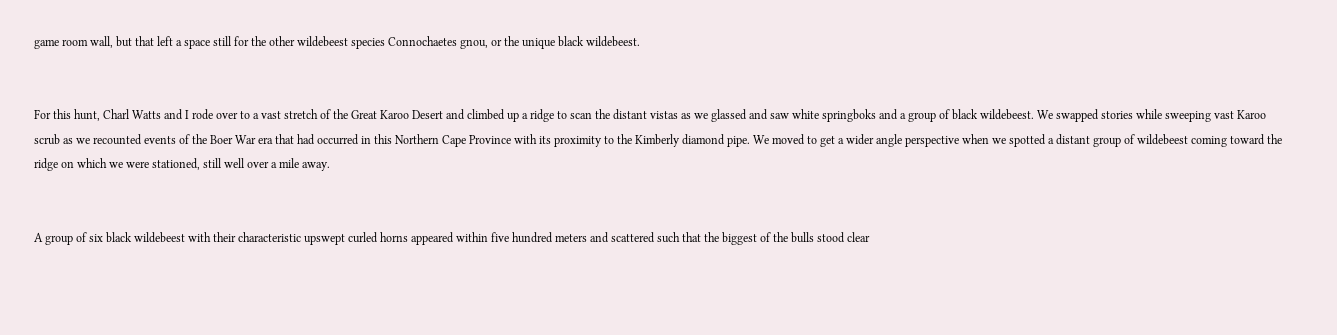game room wall, but that left a space still for the other wildebeest species Connochaetes gnou, or the unique black wildebeest.


For this hunt, Charl Watts and I rode over to a vast stretch of the Great Karoo Desert and climbed up a ridge to scan the distant vistas as we glassed and saw white springboks and a group of black wildebeest. We swapped stories while sweeping vast Karoo scrub as we recounted events of the Boer War era that had occurred in this Northern Cape Province with its proximity to the Kimberly diamond pipe. We moved to get a wider angle perspective when we spotted a distant group of wildebeest coming toward the ridge on which we were stationed, still well over a mile away.


A group of six black wildebeest with their characteristic upswept curled horns appeared within five hundred meters and scattered such that the biggest of the bulls stood clear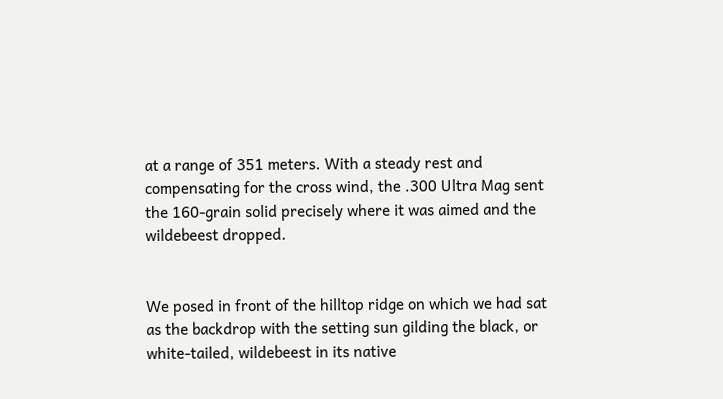at a range of 351 meters. With a steady rest and compensating for the cross wind, the .300 Ultra Mag sent the 160-grain solid precisely where it was aimed and the wildebeest dropped.


We posed in front of the hilltop ridge on which we had sat as the backdrop with the setting sun gilding the black, or white-tailed, wildebeest in its native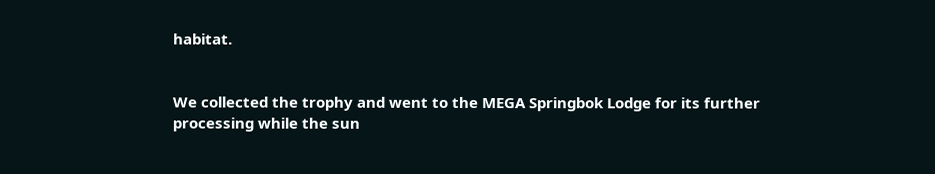habitat.


We collected the trophy and went to the MEGA Springbok Lodge for its further processing while the sun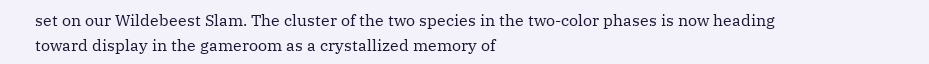set on our Wildebeest Slam. The cluster of the two species in the two-color phases is now heading toward display in the gameroom as a crystallized memory of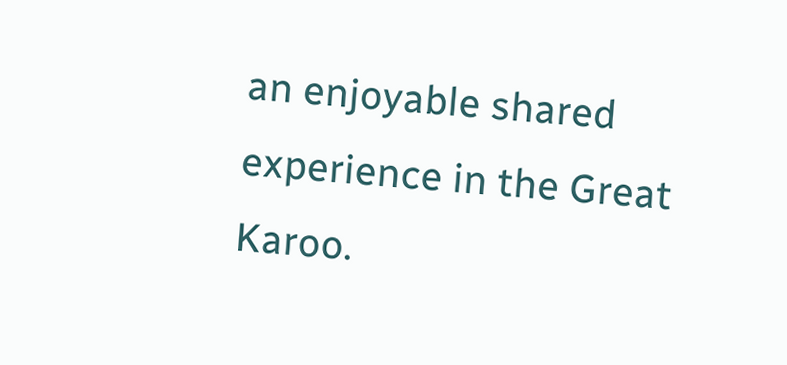an enjoyable shared experience in the Great Karoo.